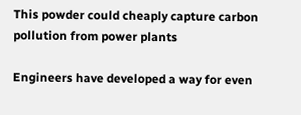This powder could cheaply capture carbon pollution from power plants

Engineers have developed a way for even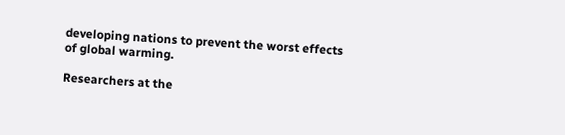developing nations to prevent the worst effects of global warming.

Researchers at the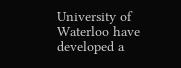University of Waterloo have developed a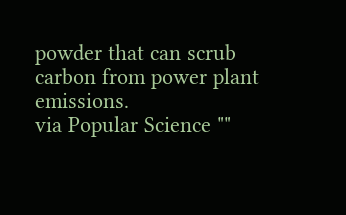powder that can scrub carbon from power plant emissions.
via Popular Science ""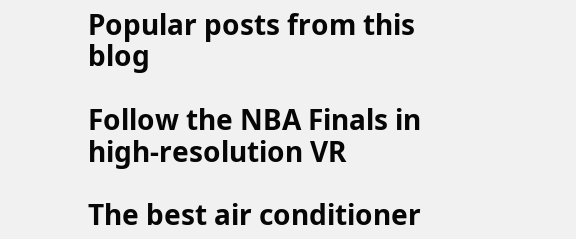Popular posts from this blog

Follow the NBA Finals in high-resolution VR

The best air conditioner